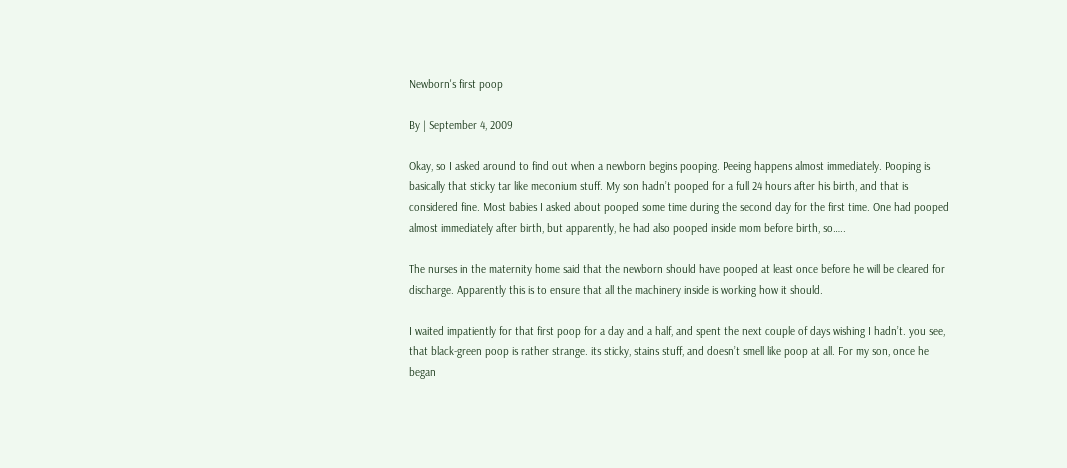Newborn's first poop

By | September 4, 2009

Okay, so I asked around to find out when a newborn begins pooping. Peeing happens almost immediately. Pooping is basically that sticky tar like meconium stuff. My son hadn’t pooped for a full 24 hours after his birth, and that is considered fine. Most babies I asked about pooped some time during the second day for the first time. One had pooped almost immediately after birth, but apparently, he had also pooped inside mom before birth, so…..

The nurses in the maternity home said that the newborn should have pooped at least once before he will be cleared for discharge. Apparently this is to ensure that all the machinery inside is working how it should.

I waited impatiently for that first poop for a day and a half, and spent the next couple of days wishing I hadn’t. you see, that black-green poop is rather strange. its sticky, stains stuff, and doesn’t smell like poop at all. For my son, once he began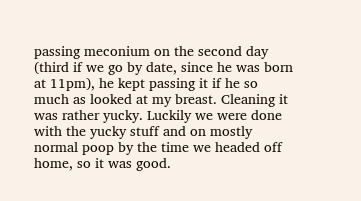passing meconium on the second day (third if we go by date, since he was born at 11pm), he kept passing it if he so much as looked at my breast. Cleaning it was rather yucky. Luckily we were done with the yucky stuff and on mostly normal poop by the time we headed off home, so it was good.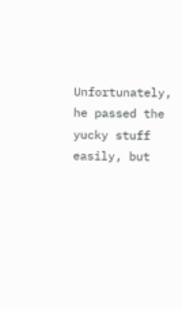Unfortunately, he passed the yucky stuff easily, but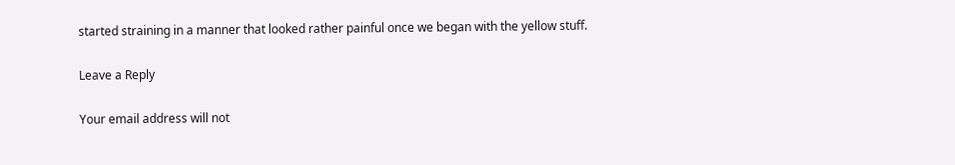started straining in a manner that looked rather painful once we began with the yellow stuff.

Leave a Reply

Your email address will not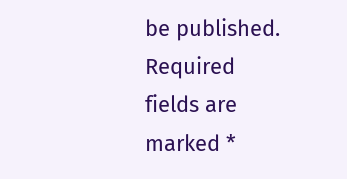be published. Required fields are marked *